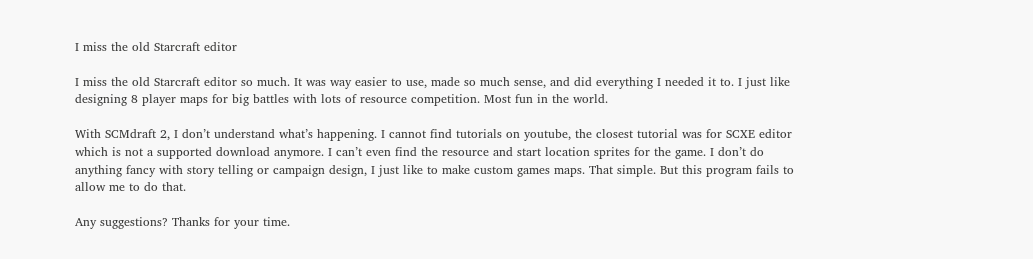I miss the old Starcraft editor

I miss the old Starcraft editor so much. It was way easier to use, made so much sense, and did everything I needed it to. I just like designing 8 player maps for big battles with lots of resource competition. Most fun in the world.

With SCMdraft 2, I don’t understand what’s happening. I cannot find tutorials on youtube, the closest tutorial was for SCXE editor which is not a supported download anymore. I can’t even find the resource and start location sprites for the game. I don’t do anything fancy with story telling or campaign design, I just like to make custom games maps. That simple. But this program fails to allow me to do that.

Any suggestions? Thanks for your time.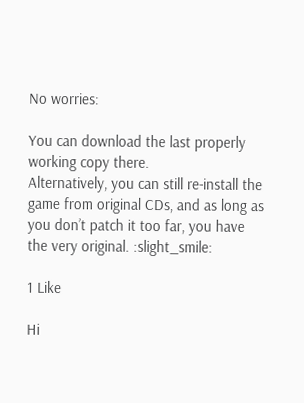No worries:

You can download the last properly working copy there.
Alternatively, you can still re-install the game from original CDs, and as long as you don’t patch it too far, you have the very original. :slight_smile:

1 Like

Hi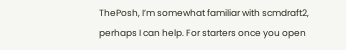ThePosh, I’m somewhat familiar with scmdraft2, perhaps I can help. For starters once you open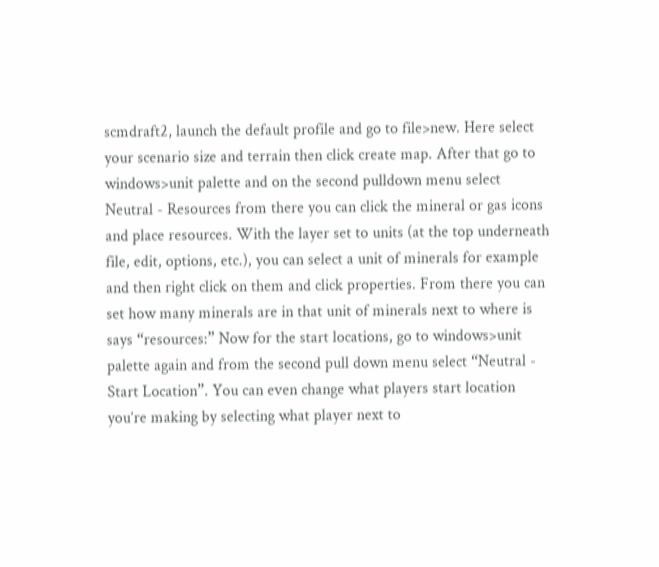scmdraft2, launch the default profile and go to file>new. Here select your scenario size and terrain then click create map. After that go to windows>unit palette and on the second pulldown menu select Neutral - Resources from there you can click the mineral or gas icons and place resources. With the layer set to units (at the top underneath file, edit, options, etc.), you can select a unit of minerals for example and then right click on them and click properties. From there you can set how many minerals are in that unit of minerals next to where is says “resources:” Now for the start locations, go to windows>unit palette again and from the second pull down menu select “Neutral - Start Location”. You can even change what players start location you’re making by selecting what player next to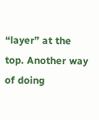“layer” at the top. Another way of doing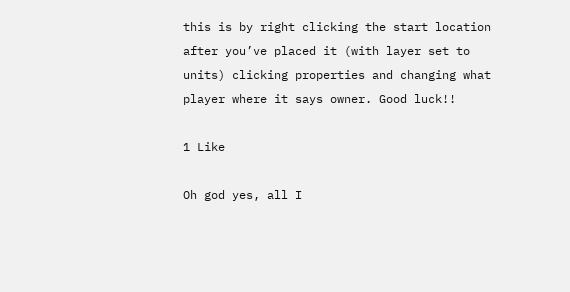this is by right clicking the start location after you’ve placed it (with layer set to units) clicking properties and changing what player where it says owner. Good luck!!

1 Like

Oh god yes, all I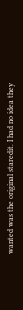wanted was the original staredit. I had no idea they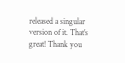released a singular version of it. That’s great! Thank you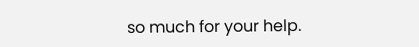so much for your help.